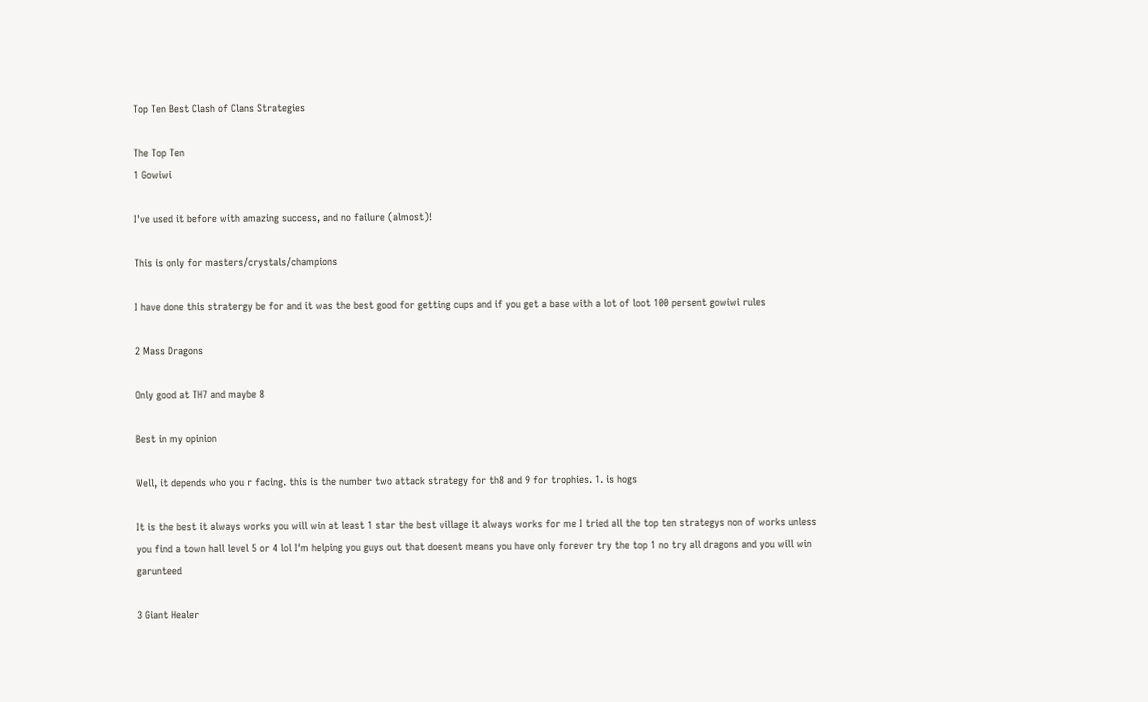Top Ten Best Clash of Clans Strategies

The Top Ten
1 Gowiwi

I've used it before with amazing success, and no failure (almost)!

This is only for masters/crystals/champions

I have done this stratergy be for and it was the best good for getting cups and if you get a base with a lot of loot 100 persent gowiwi rules

2 Mass Dragons

Only good at TH7 and maybe 8

Best in my opinion

Well, it depends who you r facing. this is the number two attack strategy for th8 and 9 for trophies. 1. is hogs

It is the best it always works you will win at least 1 star the best village it always works for me I tried all the top ten strategys non of works unless you find a town hall level 5 or 4 lol I'm helping you guys out that doesent means you have only forever try the top 1 no try all dragons and you will win garunteed

3 Giant Healer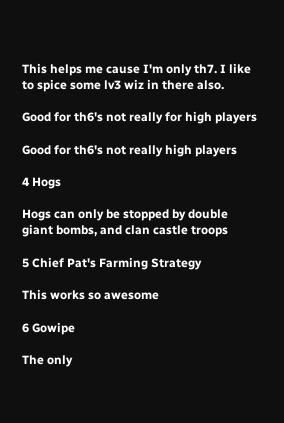This helps me cause I'm only th7. I like to spice some lv3 wiz in there also.

Good for th6's not really for high players

Good for th6's not really high players

4 Hogs

Hogs can only be stopped by double giant bombs, and clan castle troops

5 Chief Pat's Farming Strategy

This works so awesome

6 Gowipe

The only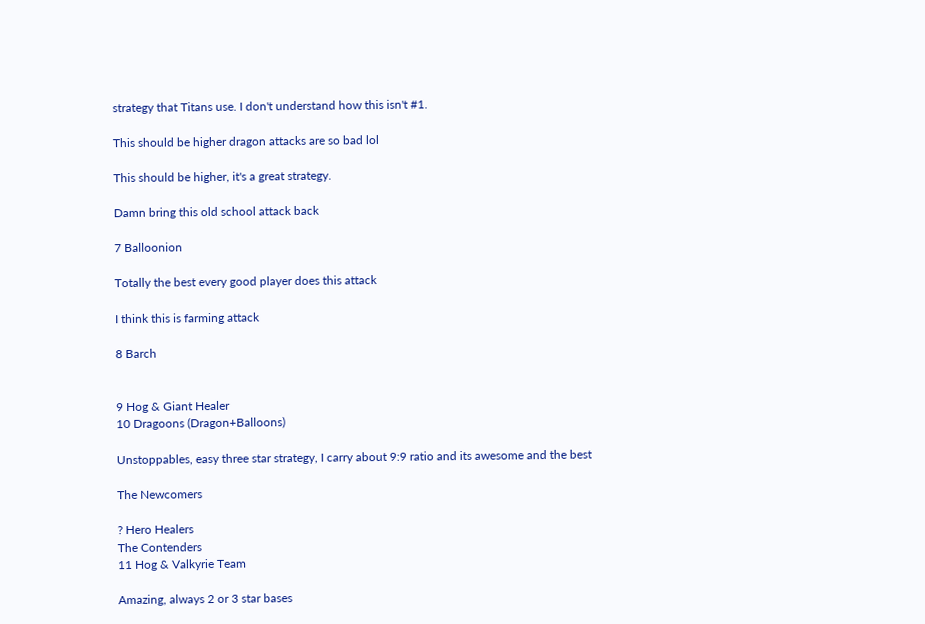strategy that Titans use. I don't understand how this isn't #1.

This should be higher dragon attacks are so bad lol

This should be higher, it's a great strategy.

Damn bring this old school attack back

7 Balloonion

Totally the best every good player does this attack

I think this is farming attack

8 Barch


9 Hog & Giant Healer
10 Dragoons (Dragon+Balloons)

Unstoppables, easy three star strategy, I carry about 9:9 ratio and its awesome and the best

The Newcomers

? Hero Healers
The Contenders
11 Hog & Valkyrie Team

Amazing, always 2 or 3 star bases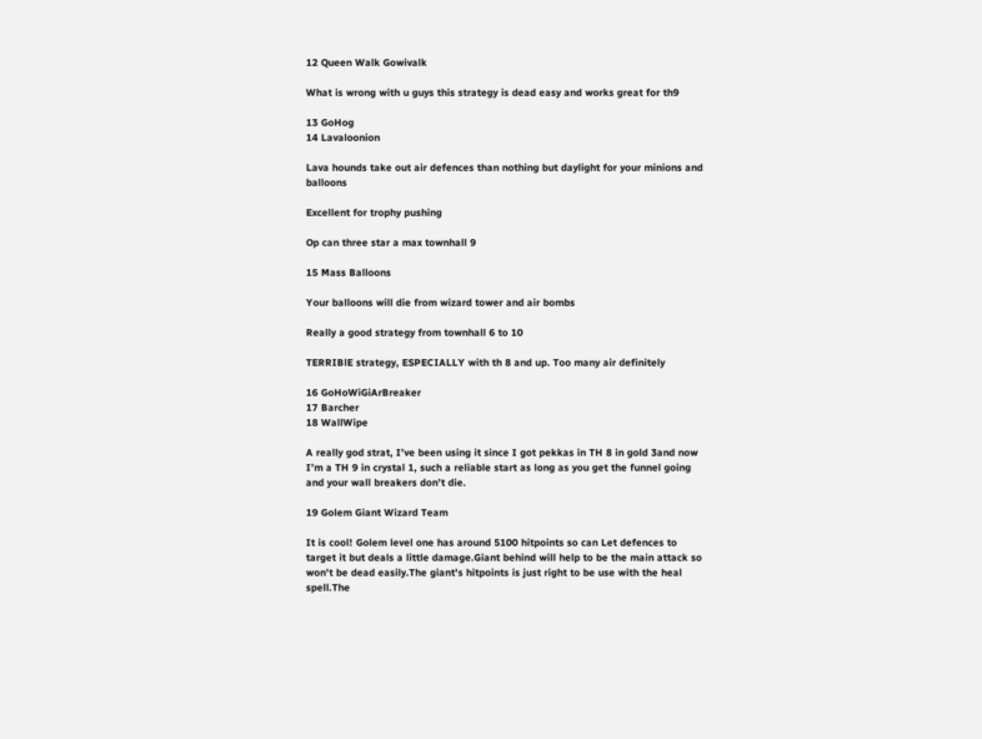12 Queen Walk Gowivalk

What is wrong with u guys this strategy is dead easy and works great for th9

13 GoHog
14 Lavaloonion

Lava hounds take out air defences than nothing but daylight for your minions and balloons

Excellent for trophy pushing

Op can three star a max townhall 9

15 Mass Balloons

Your balloons will die from wizard tower and air bombs

Really a good strategy from townhall 6 to 10

TERRIBlE strategy, ESPECIALLY with th 8 and up. Too many air definitely

16 GoHoWiGiArBreaker
17 Barcher
18 WallWipe

A really god strat, I’ve been using it since I got pekkas in TH 8 in gold 3and now I’m a TH 9 in crystal 1, such a reliable start as long as you get the funnel going and your wall breakers don’t die.

19 Golem Giant Wizard Team

It is cool! Golem level one has around 5100 hitpoints so can Let defences to target it but deals a little damage.Giant behind will help to be the main attack so won't be dead easily.The giant's hitpoints is just right to be use with the heal spell.The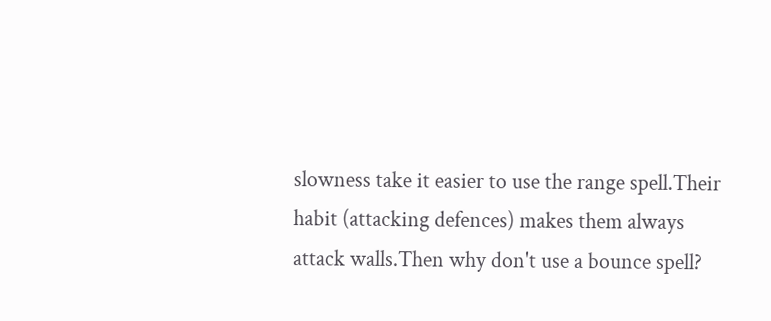slowness take it easier to use the range spell.Their habit (attacking defences) makes them always attack walls.Then why don't use a bounce spell?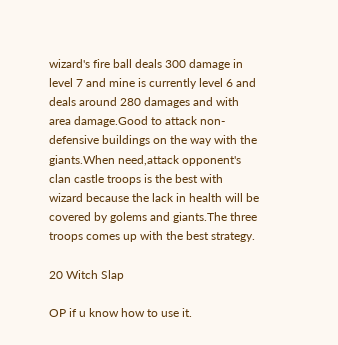wizard's fire ball deals 300 damage in level 7 and mine is currently level 6 and deals around 280 damages and with area damage.Good to attack non-defensive buildings on the way with the giants.When need,attack opponent's clan castle troops is the best with wizard because the lack in health will be covered by golems and giants.The three troops comes up with the best strategy.

20 Witch Slap

OP if u know how to use it.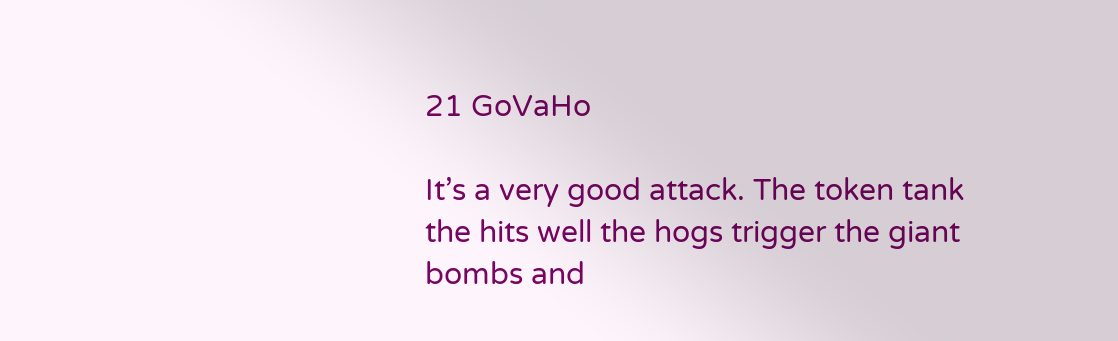21 GoVaHo

It’s a very good attack. The token tank the hits well the hogs trigger the giant bombs and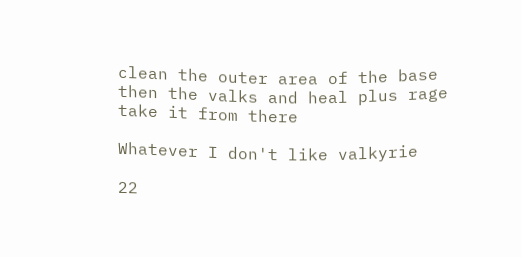clean the outer area of the base then the valks and heal plus rage take it from there

Whatever I don't like valkyrie

22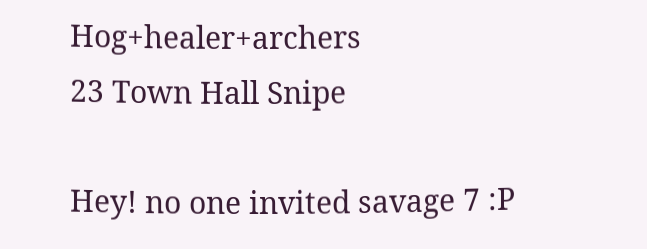Hog+healer+archers
23 Town Hall Snipe

Hey! no one invited savage 7 :P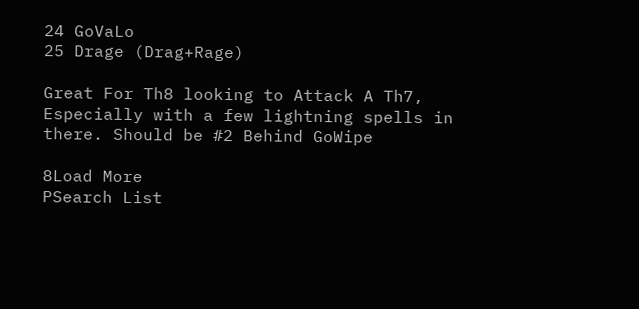24 GoVaLo
25 Drage (Drag+Rage)

Great For Th8 looking to Attack A Th7, Especially with a few lightning spells in there. Should be #2 Behind GoWipe

8Load More
PSearch List